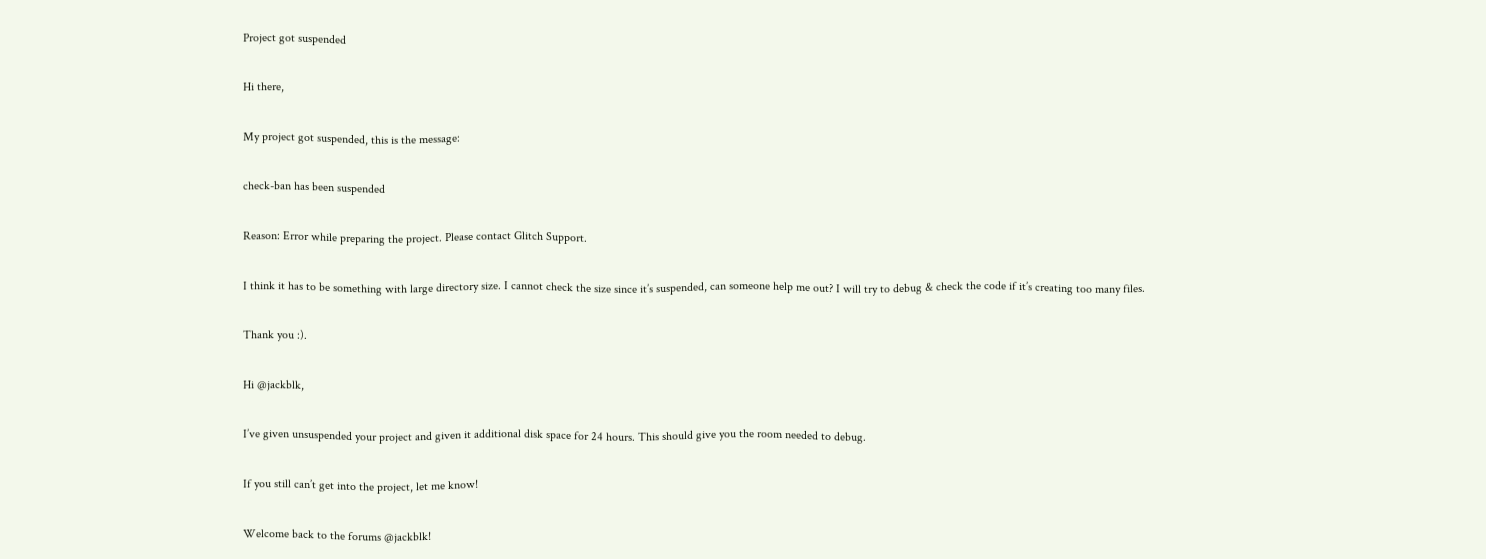Project got suspended

Hi there,

My project got suspended, this is the message:

check-ban has been suspended

Reason: Error while preparing the project. Please contact Glitch Support.

I think it has to be something with large directory size. I cannot check the size since it’s suspended, can someone help me out? I will try to debug & check the code if it’s creating too many files.

Thank you :).

Hi @jackblk,

I’ve given unsuspended your project and given it additional disk space for 24 hours. This should give you the room needed to debug.

If you still can’t get into the project, let me know!

Welcome back to the forums @jackblk!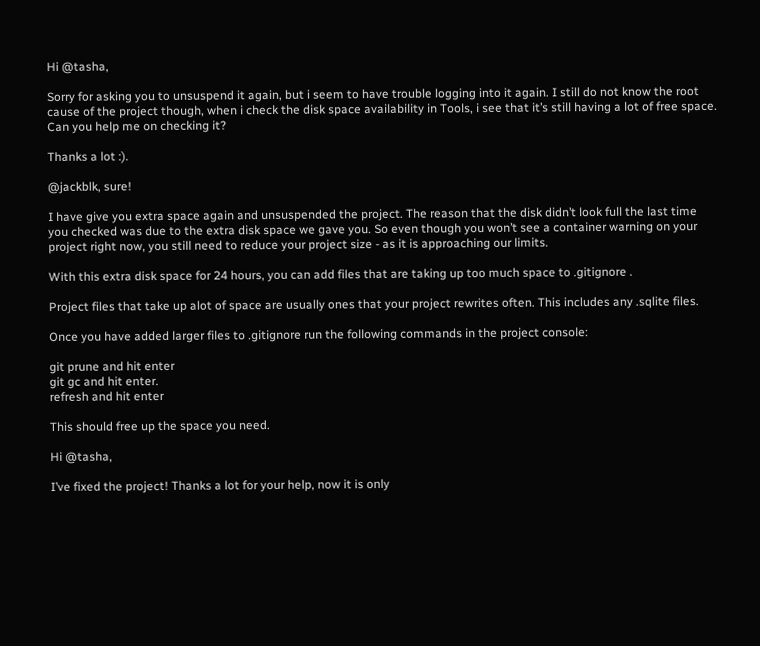Hi @tasha,

Sorry for asking you to unsuspend it again, but i seem to have trouble logging into it again. I still do not know the root cause of the project though, when i check the disk space availability in Tools, i see that it’s still having a lot of free space. Can you help me on checking it?

Thanks a lot :).

@jackblk, sure!

I have give you extra space again and unsuspended the project. The reason that the disk didn’t look full the last time you checked was due to the extra disk space we gave you. So even though you won’t see a container warning on your project right now, you still need to reduce your project size - as it is approaching our limits.

With this extra disk space for 24 hours, you can add files that are taking up too much space to .gitignore .

Project files that take up alot of space are usually ones that your project rewrites often. This includes any .sqlite files.

Once you have added larger files to .gitignore run the following commands in the project console:

git prune and hit enter
git gc and hit enter.
refresh and hit enter

This should free up the space you need.

Hi @tasha,

I’ve fixed the project! Thanks a lot for your help, now it is only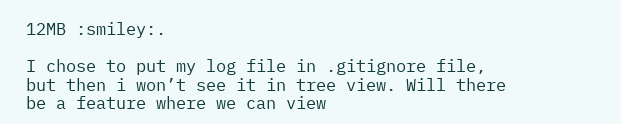12MB :smiley:.

I chose to put my log file in .gitignore file, but then i won’t see it in tree view. Will there be a feature where we can view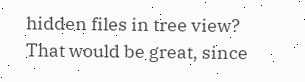hidden files in tree view? That would be great, since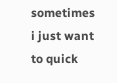sometimes i just want to quick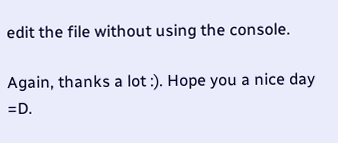edit the file without using the console.

Again, thanks a lot :). Hope you a nice day =D.